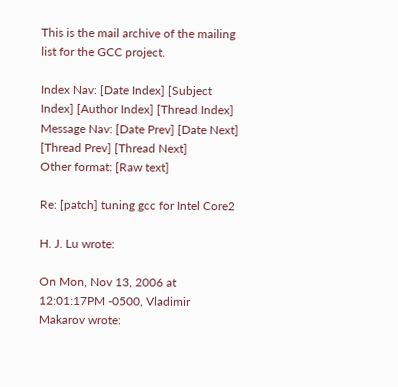This is the mail archive of the mailing list for the GCC project.

Index Nav: [Date Index] [Subject Index] [Author Index] [Thread Index]
Message Nav: [Date Prev] [Date Next] [Thread Prev] [Thread Next]
Other format: [Raw text]

Re: [patch] tuning gcc for Intel Core2

H. J. Lu wrote:

On Mon, Nov 13, 2006 at 12:01:17PM -0500, Vladimir Makarov wrote: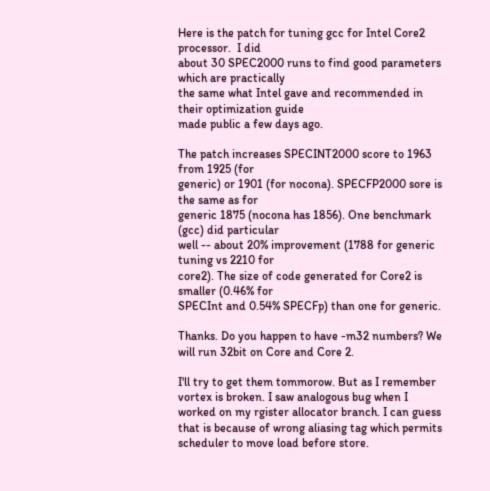Here is the patch for tuning gcc for Intel Core2 processor.  I did
about 30 SPEC2000 runs to find good parameters which are practically
the same what Intel gave and recommended in their optimization guide
made public a few days ago.

The patch increases SPECINT2000 score to 1963 from 1925 (for
generic) or 1901 (for nocona). SPECFP2000 sore is the same as for
generic 1875 (nocona has 1856). One benchmark (gcc) did particular
well -- about 20% improvement (1788 for generic tuning vs 2210 for
core2). The size of code generated for Core2 is smaller (0.46% for
SPECInt and 0.54% SPECFp) than one for generic.

Thanks. Do you happen to have -m32 numbers? We will run 32bit on Core and Core 2.

I'll try to get them tommorow. But as I remember vortex is broken. I saw analogous bug when I worked on my rgister allocator branch. I can guess that is because of wrong aliasing tag which permits scheduler to move load before store.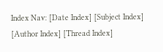Index Nav: [Date Index] [Subject Index] [Author Index] [Thread Index]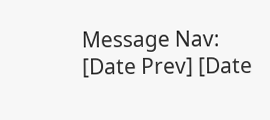Message Nav: [Date Prev] [Date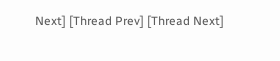Next] [Thread Prev] [Thread Next]